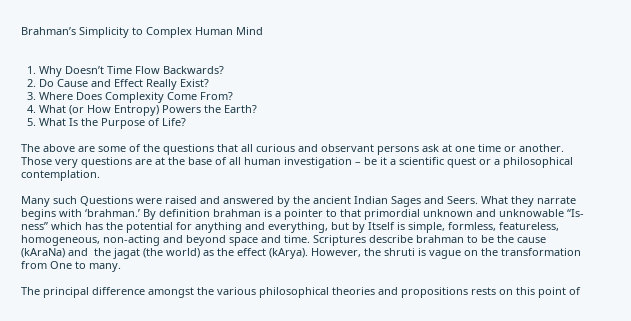Brahman’s Simplicity to Complex Human Mind


  1. Why Doesn’t Time Flow Backwards?
  2. Do Cause and Effect Really Exist?
  3. Where Does Complexity Come From?
  4. What (or How Entropy) Powers the Earth?
  5. What Is the Purpose of Life?

The above are some of the questions that all curious and observant persons ask at one time or another. Those very questions are at the base of all human investigation – be it a scientific quest or a philosophical contemplation.

Many such Questions were raised and answered by the ancient Indian Sages and Seers. What they narrate begins with ‘brahman.’ By definition brahman is a pointer to that primordial unknown and unknowable “Is-ness” which has the potential for anything and everything, but by Itself is simple, formless, featureless, homogeneous, non-acting and beyond space and time. Scriptures describe brahman to be the cause (kAraNa) and  the jagat (the world) as the effect (kArya). However, the shruti is vague on the transformation from One to many.

The principal difference amongst the various philosophical theories and propositions rests on this point of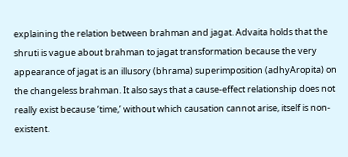explaining the relation between brahman and jagat. Advaita holds that the shruti is vague about brahman to jagat transformation because the very appearance of jagat is an illusory (bhrama) superimposition (adhyAropita) on the changeless brahman. It also says that a cause-effect relationship does not really exist because ‘time,’ without which causation cannot arise, itself is non-existent.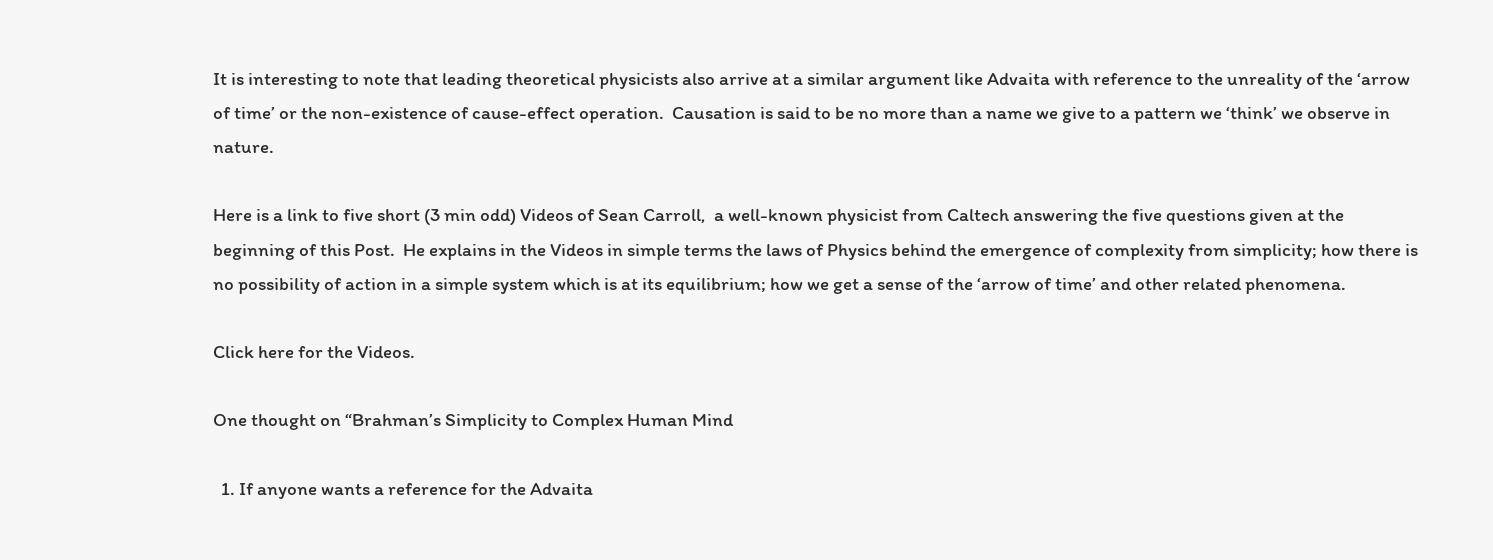It is interesting to note that leading theoretical physicists also arrive at a similar argument like Advaita with reference to the unreality of the ‘arrow of time’ or the non-existence of cause-effect operation.  Causation is said to be no more than a name we give to a pattern we ‘think’ we observe in nature.

Here is a link to five short (3 min odd) Videos of Sean Carroll,  a well-known physicist from Caltech answering the five questions given at the beginning of this Post.  He explains in the Videos in simple terms the laws of Physics behind the emergence of complexity from simplicity; how there is no possibility of action in a simple system which is at its equilibrium; how we get a sense of the ‘arrow of time’ and other related phenomena.

Click here for the Videos.

One thought on “Brahman’s Simplicity to Complex Human Mind

  1. If anyone wants a reference for the Advaita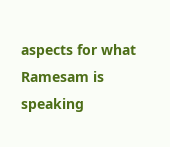aspects for what Ramesam is speaking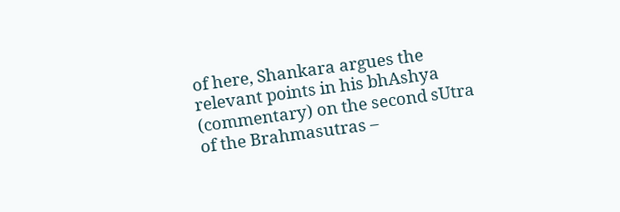of here, Shankara argues the relevant points in his bhAshya (commentary) on the second sUtra of the Brahmasutras –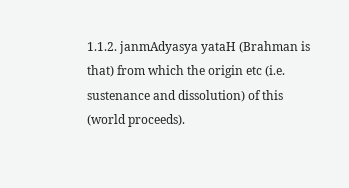1.1.2. janmAdyasya yataH (Brahman is that) from which the origin etc (i.e. sustenance and dissolution) of this (world proceeds).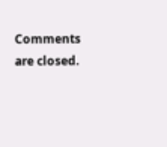Comments are closed.